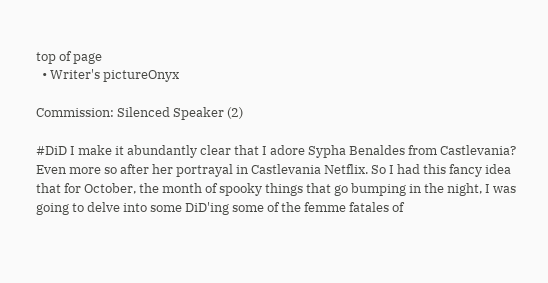top of page
  • Writer's pictureOnyx

Commission: Silenced Speaker (2)

#DiD I make it abundantly clear that I adore Sypha Benaldes from Castlevania? Even more so after her portrayal in Castlevania Netflix. So I had this fancy idea that for October, the month of spooky things that go bumping in the night, I was going to delve into some DiD'ing some of the femme fatales of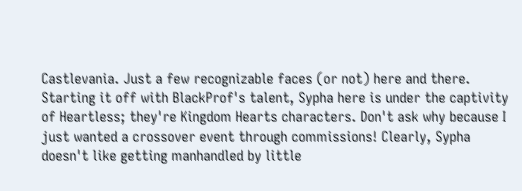Castlevania. Just a few recognizable faces (or not) here and there. Starting it off with BlackProf's talent, Sypha here is under the captivity of Heartless; they're Kingdom Hearts characters. Don't ask why because I just wanted a crossover event through commissions! Clearly, Sypha doesn't like getting manhandled by little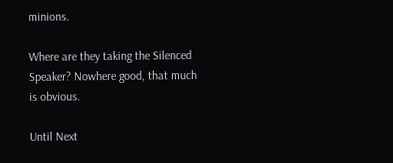minions.

Where are they taking the Silenced Speaker? Nowhere good, that much is obvious.

Until Next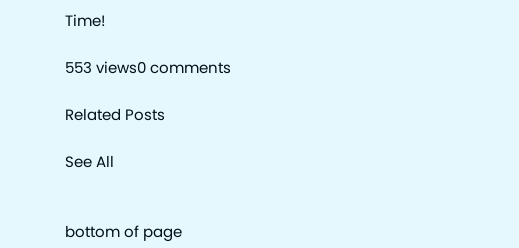Time!

553 views0 comments

Related Posts

See All


bottom of page